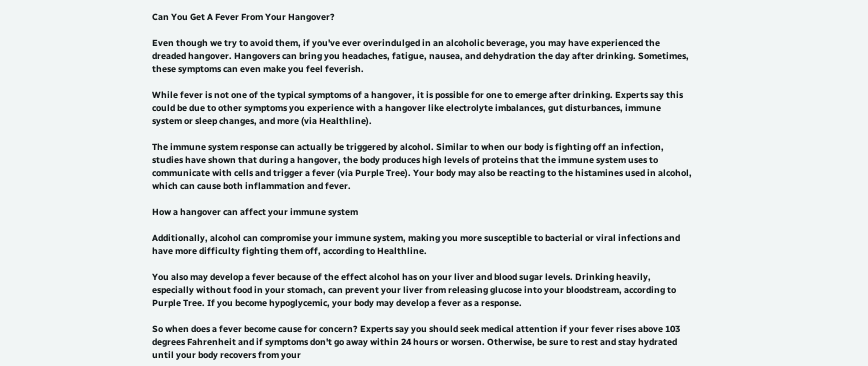Can You Get A Fever From Your Hangover?

Even though we try to avoid them, if you've ever overindulged in an alcoholic beverage, you may have experienced the dreaded hangover. Hangovers can bring you headaches, fatigue, nausea, and dehydration the day after drinking. Sometimes, these symptoms can even make you feel feverish.

While fever is not one of the typical symptoms of a hangover, it is possible for one to emerge after drinking. Experts say this could be due to other symptoms you experience with a hangover like electrolyte imbalances, gut disturbances, immune system or sleep changes, and more (via Healthline).

The immune system response can actually be triggered by alcohol. Similar to when our body is fighting off an infection, studies have shown that during a hangover, the body produces high levels of proteins that the immune system uses to communicate with cells and trigger a fever (via Purple Tree). Your body may also be reacting to the histamines used in alcohol, which can cause both inflammation and fever.

How a hangover can affect your immune system

Additionally, alcohol can compromise your immune system, making you more susceptible to bacterial or viral infections and have more difficulty fighting them off, according to Healthline.

You also may develop a fever because of the effect alcohol has on your liver and blood sugar levels. Drinking heavily, especially without food in your stomach, can prevent your liver from releasing glucose into your bloodstream, according to Purple Tree. If you become hypoglycemic, your body may develop a fever as a response.

So when does a fever become cause for concern? Experts say you should seek medical attention if your fever rises above 103 degrees Fahrenheit and if symptoms don't go away within 24 hours or worsen. Otherwise, be sure to rest and stay hydrated until your body recovers from your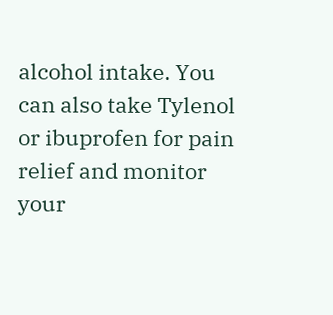alcohol intake. You can also take Tylenol or ibuprofen for pain relief and monitor your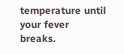temperature until your fever breaks.